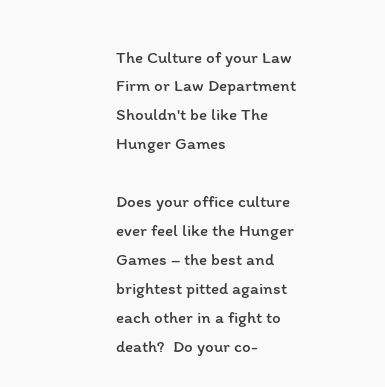The Culture of your Law Firm or Law Department Shouldn't be like The Hunger Games

Does your office culture ever feel like the Hunger Games – the best and brightest pitted against each other in a fight to death?  Do your co-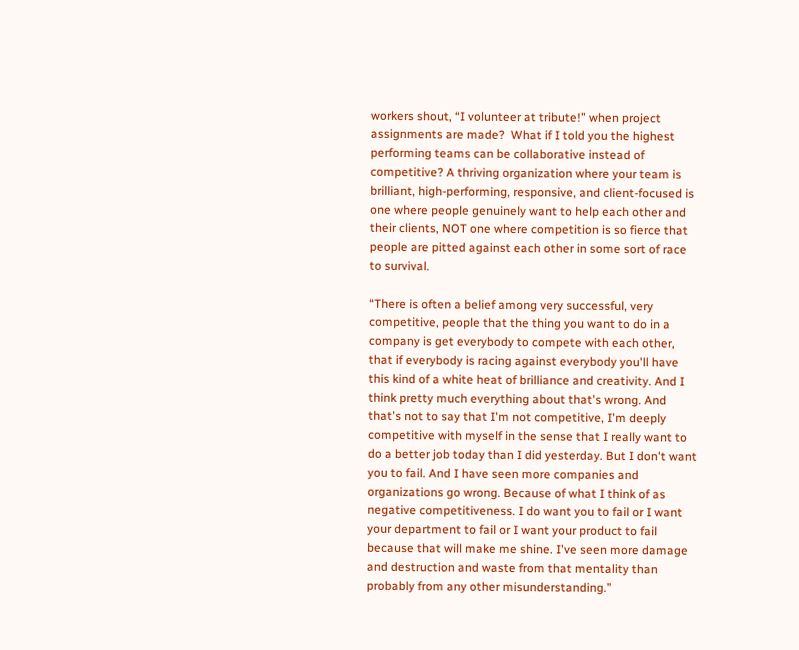workers shout, “I volunteer at tribute!” when project assignments are made?  What if I told you the highest performing teams can be collaborative instead of competitive? A thriving organization where your team is brilliant, high-performing, responsive, and client-focused is one where people genuinely want to help each other and their clients, NOT one where competition is so fierce that people are pitted against each other in some sort of race to survival.

“There is often a belief among very successful, very competitive, people that the thing you want to do in a company is get everybody to compete with each other, that if everybody is racing against everybody you'll have this kind of a white heat of brilliance and creativity. And I think pretty much everything about that's wrong. And that's not to say that I'm not competitive, I'm deeply competitive with myself in the sense that I really want to do a better job today than I did yesterday. But I don't want you to fail. And I have seen more companies and organizations go wrong. Because of what I think of as negative competitiveness. I do want you to fail or I want your department to fail or I want your product to fail because that will make me shine. I've seen more damage and destruction and waste from that mentality than probably from any other misunderstanding.”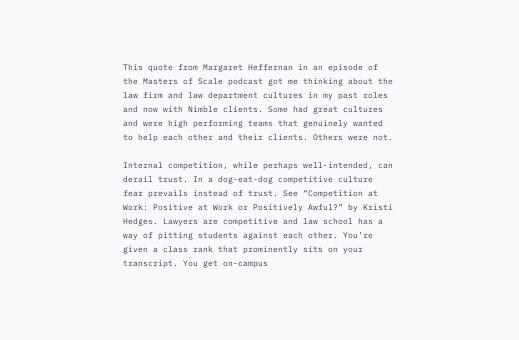This quote from Margaret Heffernan in an episode of the Masters of Scale podcast got me thinking about the law firm and law department cultures in my past roles and now with Nimble clients. Some had great cultures and were high performing teams that genuinely wanted to help each other and their clients. Others were not.

Internal competition, while perhaps well-intended, can derail trust. In a dog-eat-dog competitive culture fear prevails instead of trust. See “Competition at Work: Positive at Work or Positively Awful?” by Kristi Hedges. Lawyers are competitive and law school has a way of pitting students against each other. You’re given a class rank that prominently sits on your transcript. You get on-campus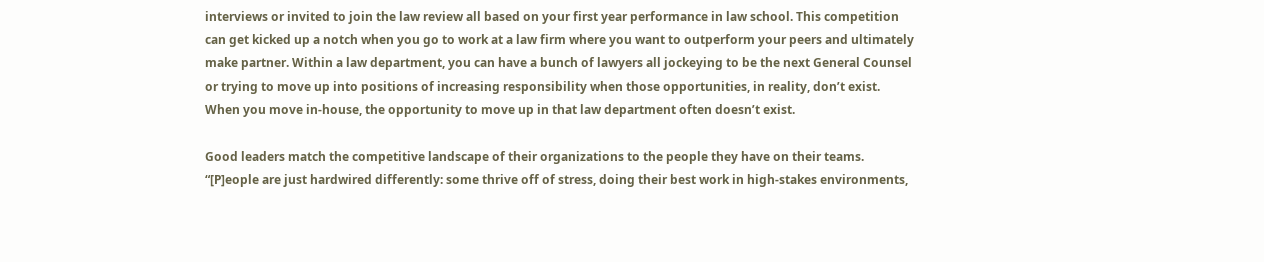interviews or invited to join the law review all based on your first year performance in law school. This competition can get kicked up a notch when you go to work at a law firm where you want to outperform your peers and ultimately make partner. Within a law department, you can have a bunch of lawyers all jockeying to be the next General Counsel or trying to move up into positions of increasing responsibility when those opportunities, in reality, don’t exist. When you move in-house, the opportunity to move up in that law department often doesn’t exist.

Good leaders match the competitive landscape of their organizations to the people they have on their teams. “[P]eople are just hardwired differently: some thrive off of stress, doing their best work in high-stakes environments,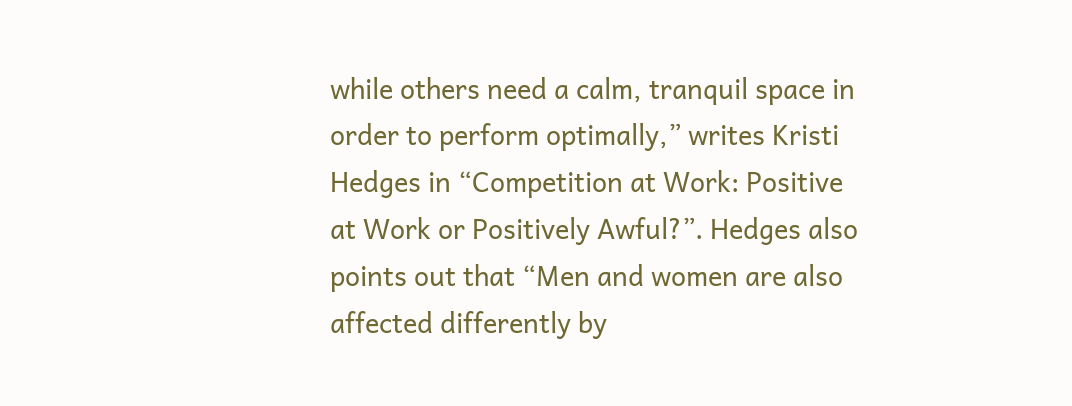while others need a calm, tranquil space in order to perform optimally,” writes Kristi Hedges in “Competition at Work: Positive at Work or Positively Awful?”. Hedges also points out that “Men and women are also affected differently by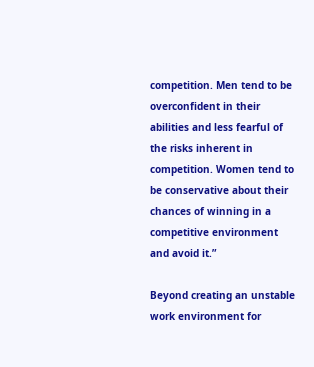competition. Men tend to be overconfident in their abilities and less fearful of the risks inherent in competition. Women tend to be conservative about their chances of winning in a competitive environment and avoid it.”

Beyond creating an unstable work environment for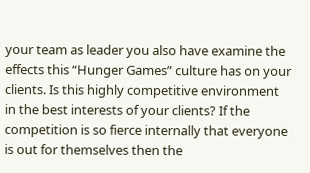your team as leader you also have examine the effects this “Hunger Games” culture has on your clients. Is this highly competitive environment in the best interests of your clients? If the competition is so fierce internally that everyone is out for themselves then the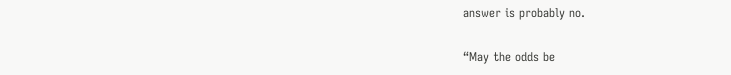answer is probably no.

“May the odds be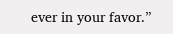ever in your favor.”